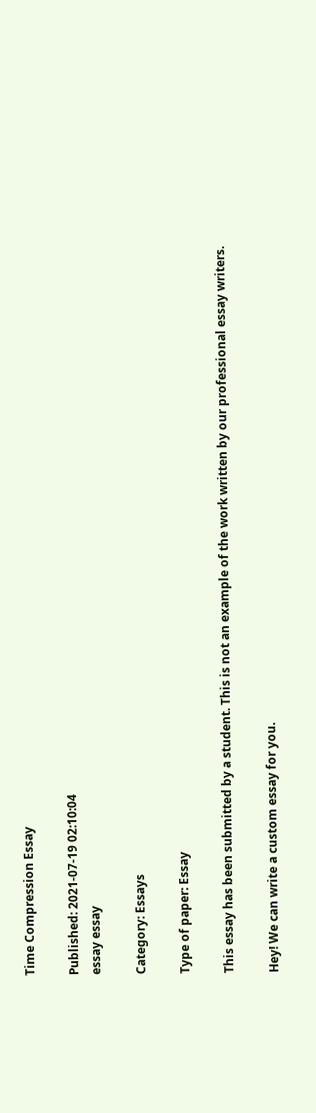Time Compression Essay

Published: 2021-07-19 02:10:04
essay essay

Category: Essays

Type of paper: Essay

This essay has been submitted by a student. This is not an example of the work written by our professional essay writers.

Hey! We can write a custom essay for you.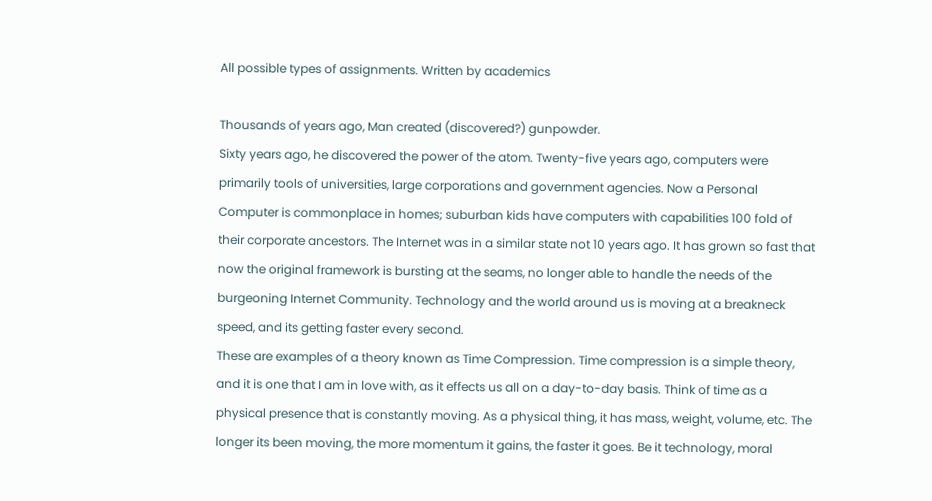All possible types of assignments. Written by academics

Thousands of years ago, Man created (discovered?) gunpowder.
Sixty years ago, he discovered the power of the atom. Twenty-five years ago, computers were primarily tools of universities, large corporations and government agencies. Now a Personal Computer is commonplace in homes; suburban kids have computers with capabilities 100 fold of their corporate ancestors. The Internet was in a similar state not 10 years ago. It has grown so fast that now the original framework is bursting at the seams, no longer able to handle the needs of the burgeoning Internet Community. Technology and the world around us is moving at a breakneck speed, and its getting faster every second.
These are examples of a theory known as Time Compression. Time compression is a simple theory, and it is one that I am in love with, as it effects us all on a day-to-day basis. Think of time as a physical presence that is constantly moving. As a physical thing, it has mass, weight, volume, etc. The longer its been moving, the more momentum it gains, the faster it goes. Be it technology, moral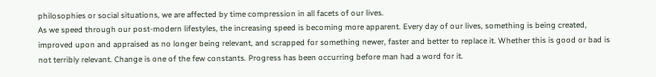philosophies or social situations, we are affected by time compression in all facets of our lives.
As we speed through our post-modern lifestyles, the increasing speed is becoming more apparent. Every day of our lives, something is being created, improved upon and appraised as no longer being relevant, and scrapped for something newer, faster and better to replace it. Whether this is good or bad is not terribly relevant. Change is one of the few constants. Progress has been occurring before man had a word for it.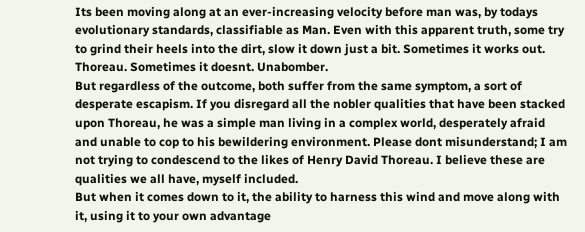Its been moving along at an ever-increasing velocity before man was, by todays evolutionary standards, classifiable as Man. Even with this apparent truth, some try to grind their heels into the dirt, slow it down just a bit. Sometimes it works out. Thoreau. Sometimes it doesnt. Unabomber.
But regardless of the outcome, both suffer from the same symptom, a sort of desperate escapism. If you disregard all the nobler qualities that have been stacked upon Thoreau, he was a simple man living in a complex world, desperately afraid and unable to cop to his bewildering environment. Please dont misunderstand; I am not trying to condescend to the likes of Henry David Thoreau. I believe these are qualities we all have, myself included.
But when it comes down to it, the ability to harness this wind and move along with it, using it to your own advantage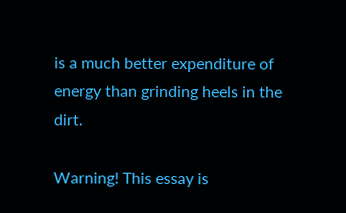is a much better expenditure of energy than grinding heels in the dirt.

Warning! This essay is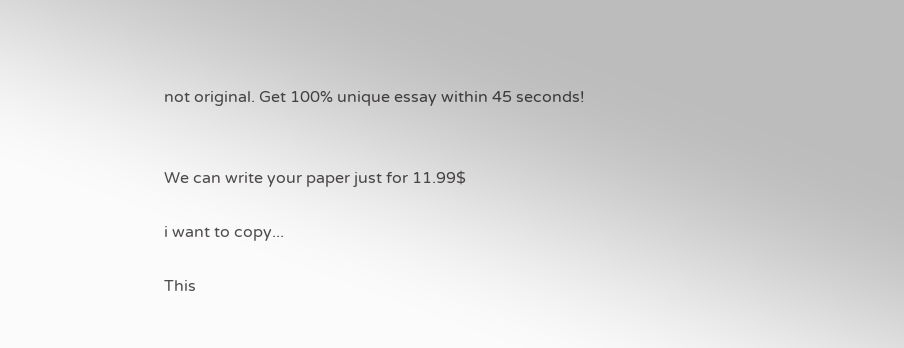not original. Get 100% unique essay within 45 seconds!


We can write your paper just for 11.99$

i want to copy...

This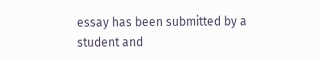essay has been submitted by a student and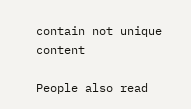contain not unique content

People also read